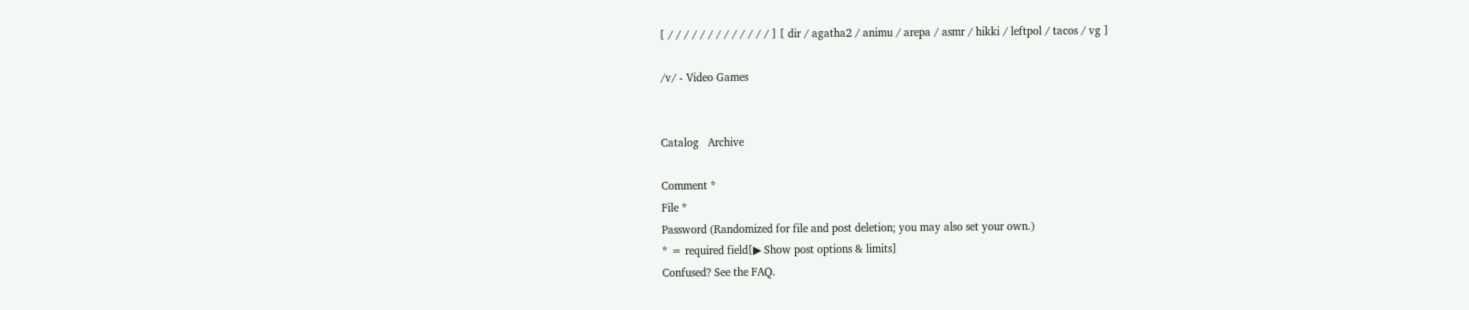[ / / / / / / / / / / / / / ] [ dir / agatha2 / animu / arepa / asmr / hikki / leftpol / tacos / vg ]

/v/ - Video Games


Catalog   Archive

Comment *
File *
Password (Randomized for file and post deletion; you may also set your own.)
* = required field[▶ Show post options & limits]
Confused? See the FAQ.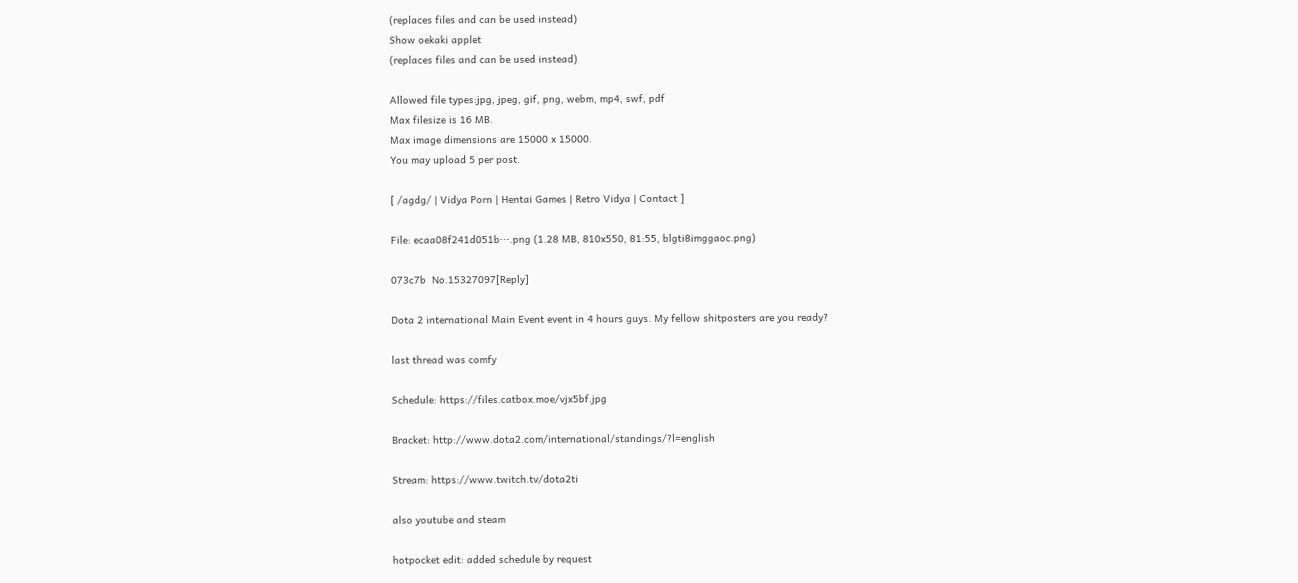(replaces files and can be used instead)
Show oekaki applet
(replaces files and can be used instead)

Allowed file types:jpg, jpeg, gif, png, webm, mp4, swf, pdf
Max filesize is 16 MB.
Max image dimensions are 15000 x 15000.
You may upload 5 per post.

[ /agdg/ | Vidya Porn | Hentai Games | Retro Vidya | Contact ]

File: ecaa08f241d051b⋯.png (1.28 MB, 810x550, 81:55, blgti8imggaoc.png)

073c7b  No.15327097[Reply]

Dota 2 international Main Event event in 4 hours guys. My fellow shitposters are you ready?

last thread was comfy

Schedule: https://files.catbox.moe/vjx5bf.jpg

Bracket: http://www.dota2.com/international/standings/?l=english

Stream: https://www.twitch.tv/dota2ti

also youtube and steam

hotpocket edit: added schedule by request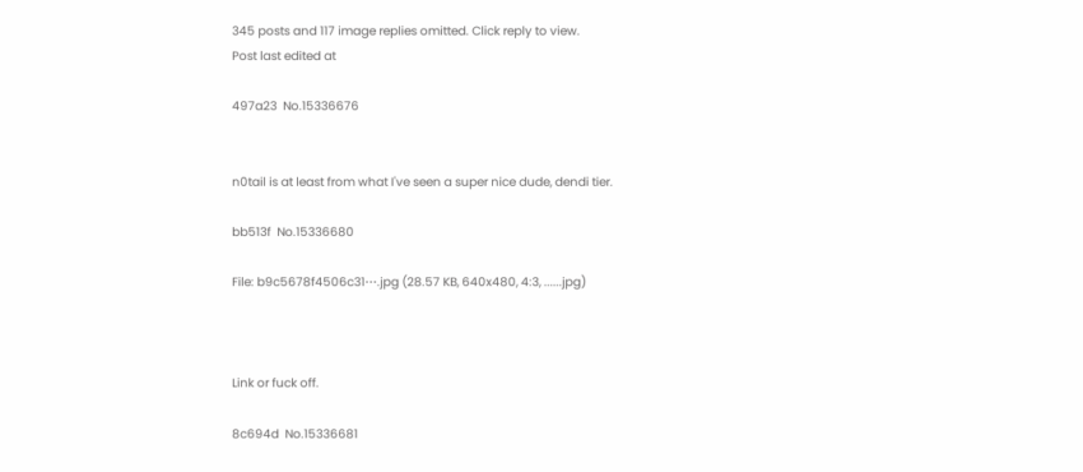345 posts and 117 image replies omitted. Click reply to view.
Post last edited at

497a23  No.15336676


n0tail is at least from what I've seen a super nice dude, dendi tier.

bb513f  No.15336680

File: b9c5678f4506c31⋯.jpg (28.57 KB, 640x480, 4:3, ......jpg)



Link or fuck off.

8c694d  No.15336681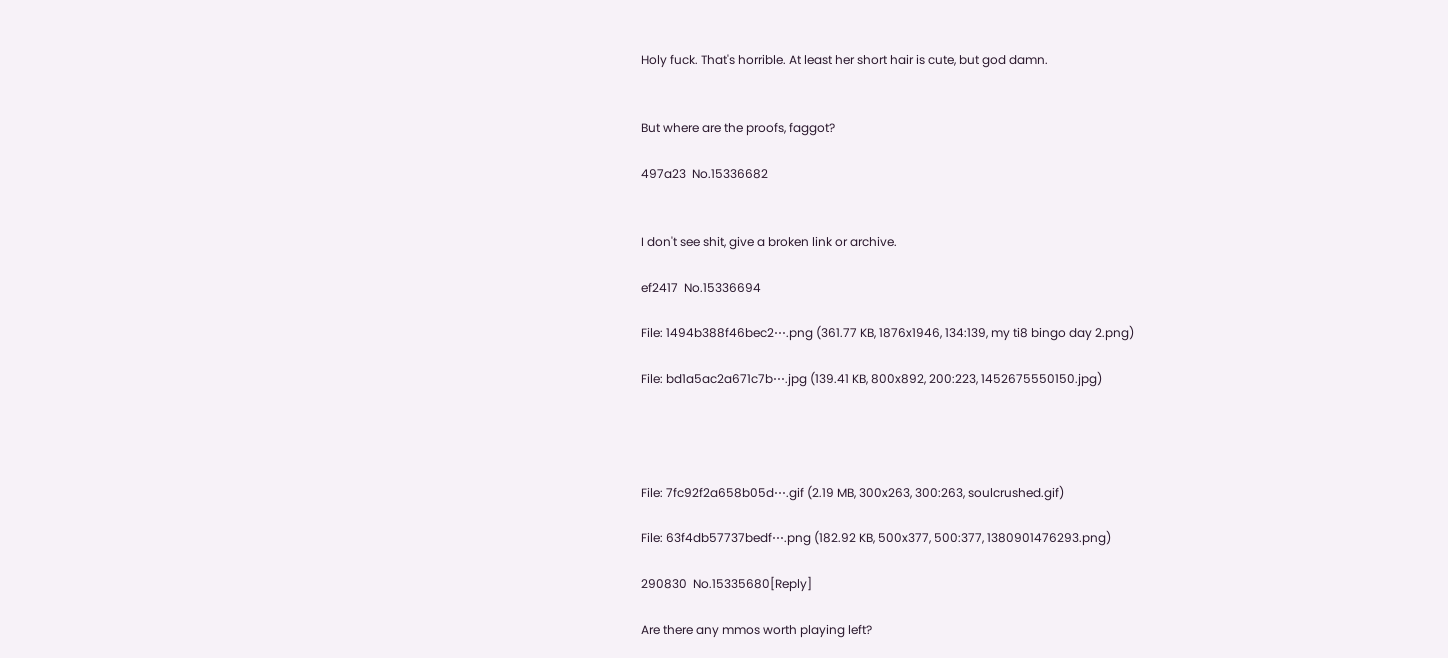Holy fuck. That's horrible. At least her short hair is cute, but god damn.


But where are the proofs, faggot?

497a23  No.15336682


I don't see shit, give a broken link or archive.

ef2417  No.15336694

File: 1494b388f46bec2⋯.png (361.77 KB, 1876x1946, 134:139, my ti8 bingo day 2.png)

File: bd1a5ac2a671c7b⋯.jpg (139.41 KB, 800x892, 200:223, 1452675550150.jpg)




File: 7fc92f2a658b05d⋯.gif (2.19 MB, 300x263, 300:263, soulcrushed.gif)

File: 63f4db57737bedf⋯.png (182.92 KB, 500x377, 500:377, 1380901476293.png)

290830  No.15335680[Reply]

Are there any mmos worth playing left?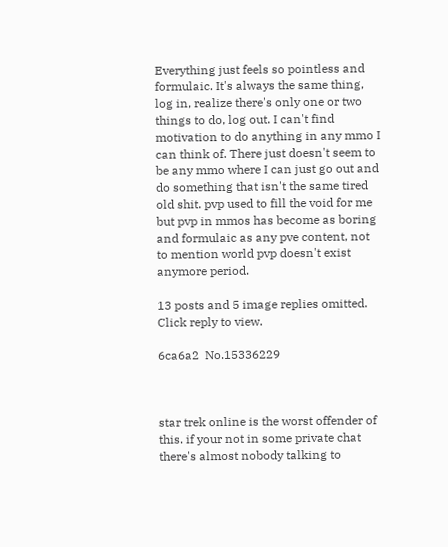Everything just feels so pointless and formulaic. It's always the same thing, log in, realize there's only one or two things to do, log out. I can't find motivation to do anything in any mmo I can think of. There just doesn't seem to be any mmo where I can just go out and do something that isn't the same tired old shit. pvp used to fill the void for me but pvp in mmos has become as boring and formulaic as any pve content, not to mention world pvp doesn't exist anymore period.

13 posts and 5 image replies omitted. Click reply to view.

6ca6a2  No.15336229



star trek online is the worst offender of this. if your not in some private chat there's almost nobody talking to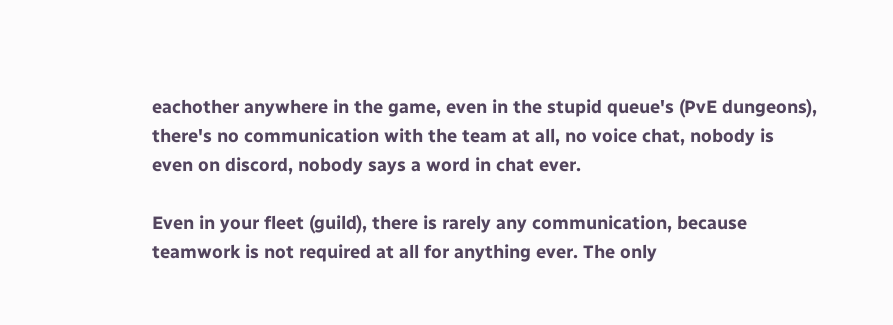eachother anywhere in the game, even in the stupid queue's (PvE dungeons), there's no communication with the team at all, no voice chat, nobody is even on discord, nobody says a word in chat ever.

Even in your fleet (guild), there is rarely any communication, because teamwork is not required at all for anything ever. The only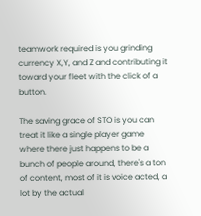teamwork required is you grinding currency X,Y, and Z and contributing it toward your fleet with the click of a button.

The saving grace of STO is you can treat it like a single player game where there just happens to be a bunch of people around, there's a ton of content, most of it is voice acted, a lot by the actual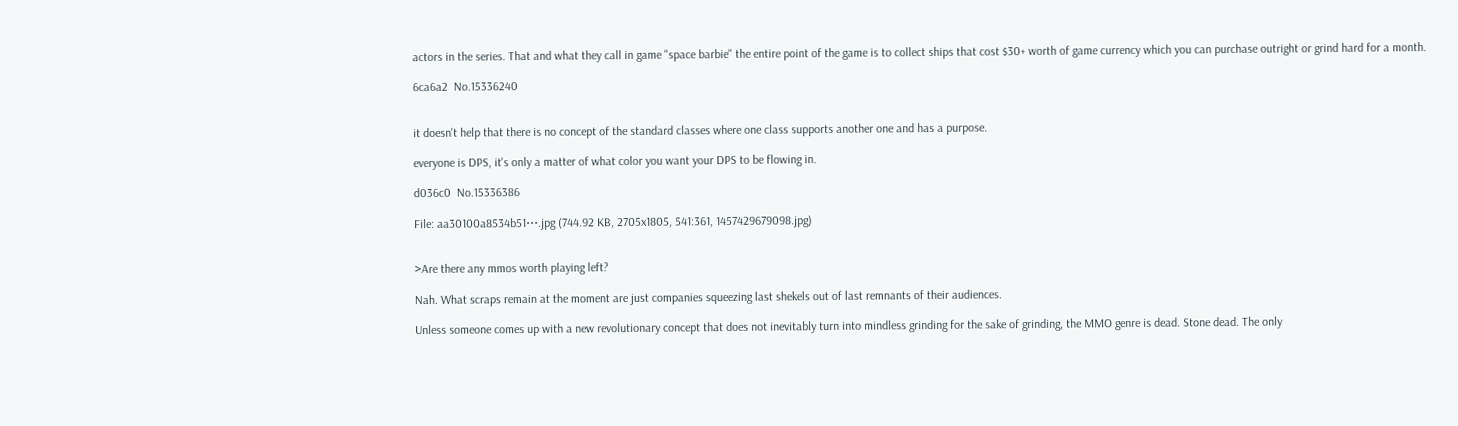actors in the series. That and what they call in game "space barbie" the entire point of the game is to collect ships that cost $30+ worth of game currency which you can purchase outright or grind hard for a month.

6ca6a2  No.15336240


it doesn't help that there is no concept of the standard classes where one class supports another one and has a purpose.

everyone is DPS, it's only a matter of what color you want your DPS to be flowing in.

d036c0  No.15336386

File: aa30100a8534b51⋯.jpg (744.92 KB, 2705x1805, 541:361, 1457429679098.jpg)


>Are there any mmos worth playing left?

Nah. What scraps remain at the moment are just companies squeezing last shekels out of last remnants of their audiences.

Unless someone comes up with a new revolutionary concept that does not inevitably turn into mindless grinding for the sake of grinding, the MMO genre is dead. Stone dead. The only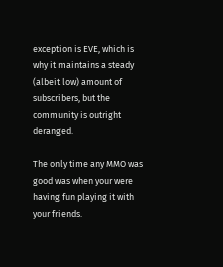exception is EVE, which is why it maintains a steady (albeit low) amount of subscribers, but the community is outright deranged.

The only time any MMO was good was when your were having fun playing it with your friends.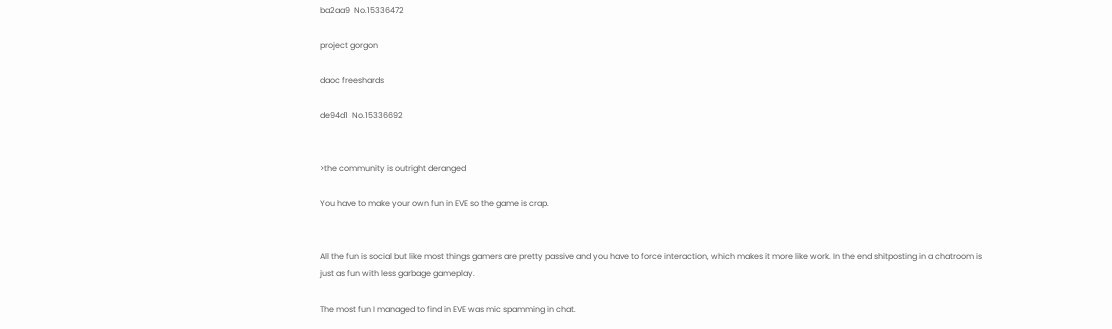ba2aa9  No.15336472

project gorgon

daoc freeshards

de94d1  No.15336692


>the community is outright deranged

You have to make your own fun in EVE so the game is crap.


All the fun is social but like most things gamers are pretty passive and you have to force interaction, which makes it more like work. In the end shitposting in a chatroom is just as fun with less garbage gameplay.

The most fun I managed to find in EVE was mic spamming in chat.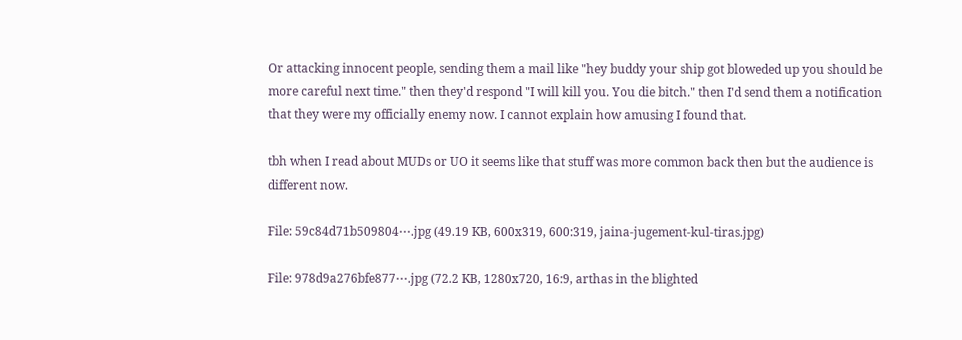Or attacking innocent people, sending them a mail like "hey buddy your ship got bloweded up you should be more careful next time." then they'd respond "I will kill you. You die bitch." then I'd send them a notification that they were my officially enemy now. I cannot explain how amusing I found that.

tbh when I read about MUDs or UO it seems like that stuff was more common back then but the audience is different now.

File: 59c84d71b509804⋯.jpg (49.19 KB, 600x319, 600:319, jaina-jugement-kul-tiras.jpg)

File: 978d9a276bfe877⋯.jpg (72.2 KB, 1280x720, 16:9, arthas in the blighted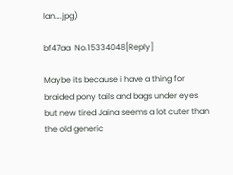lan….jpg)

bf47aa  No.15334048[Reply]

Maybe its because i have a thing for braided pony tails and bags under eyes but new tired Jaina seems a lot cuter than the old generic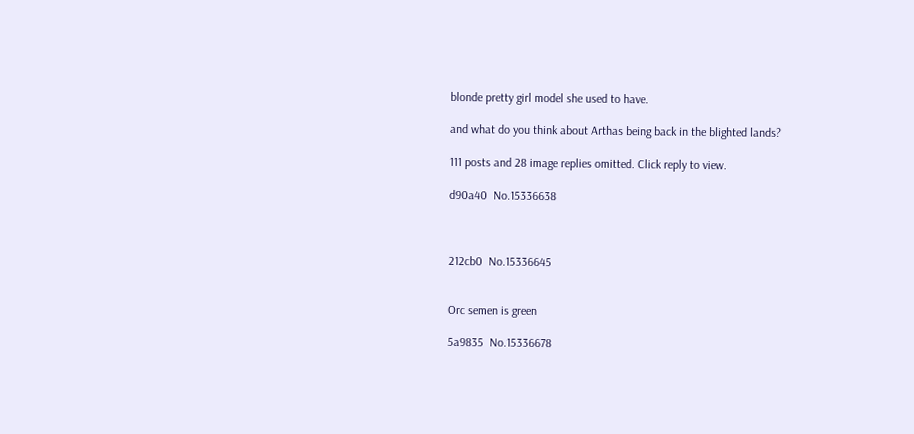blonde pretty girl model she used to have.

and what do you think about Arthas being back in the blighted lands?

111 posts and 28 image replies omitted. Click reply to view.

d90a40  No.15336638



212cb0  No.15336645


Orc semen is green

5a9835  No.15336678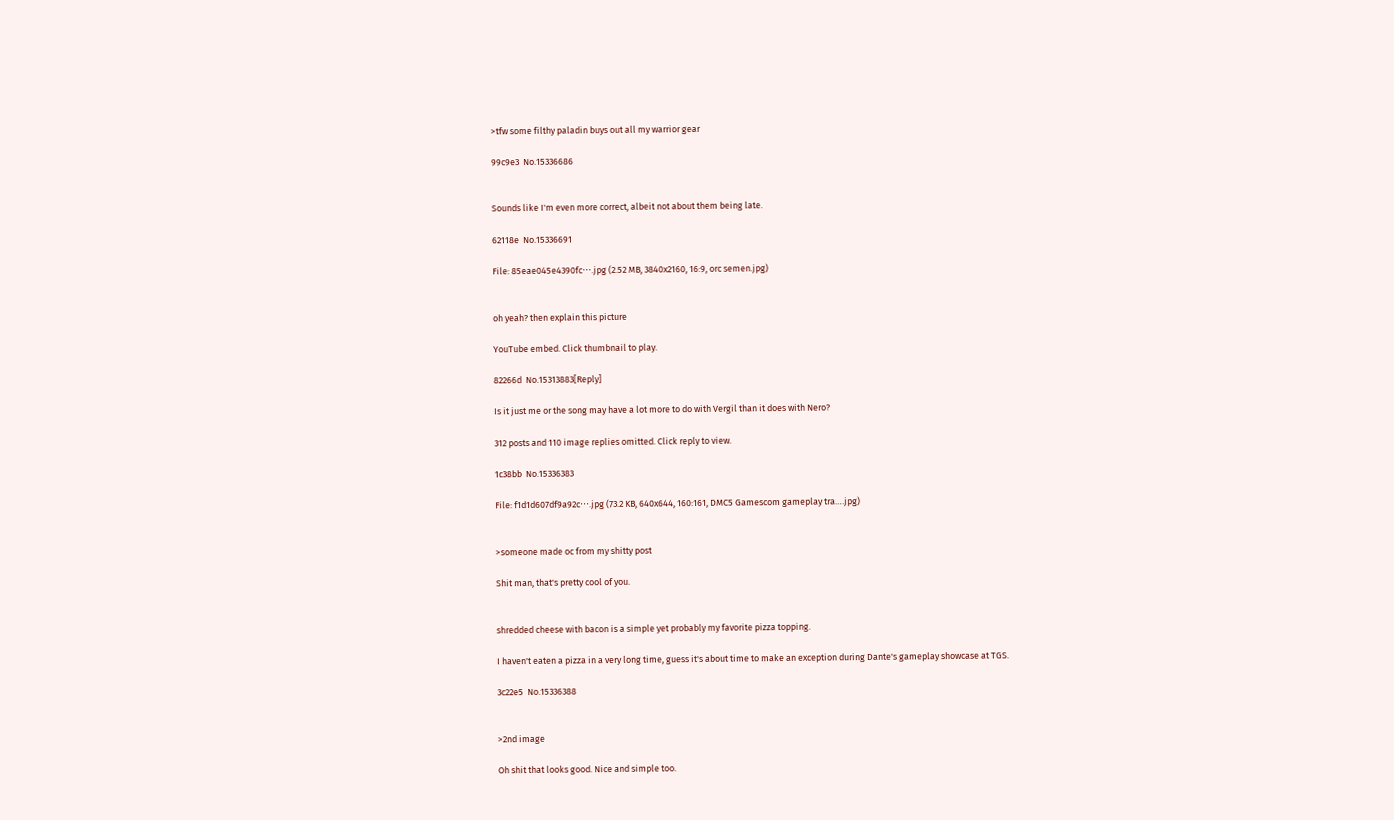>tfw some filthy paladin buys out all my warrior gear

99c9e3  No.15336686


Sounds like I'm even more correct, albeit not about them being late.

62118e  No.15336691

File: 85eae045e4390fc⋯.jpg (2.52 MB, 3840x2160, 16:9, orc semen.jpg)


oh yeah? then explain this picture

YouTube embed. Click thumbnail to play.

82266d  No.15313883[Reply]

Is it just me or the song may have a lot more to do with Vergil than it does with Nero?

312 posts and 110 image replies omitted. Click reply to view.

1c38bb  No.15336383

File: f1d1d607df9a92c⋯.jpg (73.2 KB, 640x644, 160:161, DMC5 Gamescom gameplay tra….jpg)


>someone made oc from my shitty post

Shit man, that's pretty cool of you.


shredded cheese with bacon is a simple yet probably my favorite pizza topping.

I haven't eaten a pizza in a very long time, guess it's about time to make an exception during Dante's gameplay showcase at TGS.

3c22e5  No.15336388


>2nd image

Oh shit that looks good. Nice and simple too.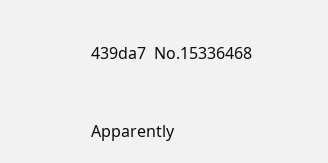439da7  No.15336468


Apparently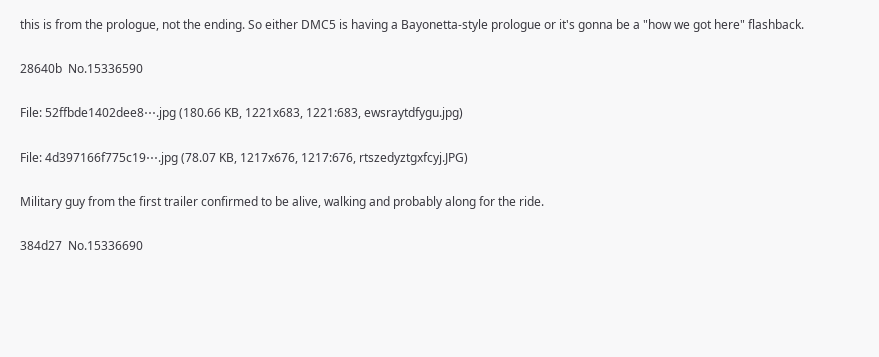this is from the prologue, not the ending. So either DMC5 is having a Bayonetta-style prologue or it's gonna be a "how we got here" flashback.

28640b  No.15336590

File: 52ffbde1402dee8⋯.jpg (180.66 KB, 1221x683, 1221:683, ewsraytdfygu.jpg)

File: 4d397166f775c19⋯.jpg (78.07 KB, 1217x676, 1217:676, rtszedyztgxfcyj.JPG)

Military guy from the first trailer confirmed to be alive, walking and probably along for the ride.

384d27  No.15336690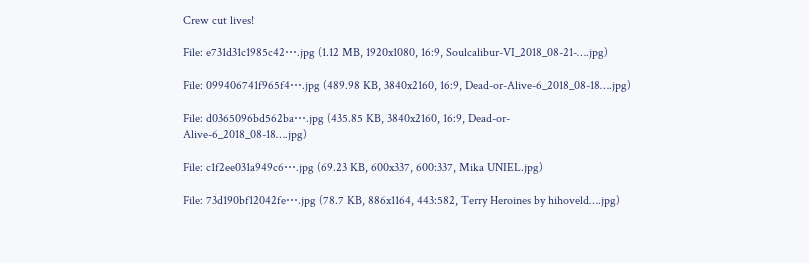Crew cut lives!

File: e731d31c1985c42⋯.jpg (1.12 MB, 1920x1080, 16:9, Soulcalibur-VI_2018_08-21-….jpg)

File: 099406741f965f4⋯.jpg (489.98 KB, 3840x2160, 16:9, Dead-or-Alive-6_2018_08-18….jpg)

File: d0365096bd562ba⋯.jpg (435.85 KB, 3840x2160, 16:9, Dead-or-Alive-6_2018_08-18….jpg)

File: c1f2ee031a949c6⋯.jpg (69.23 KB, 600x337, 600:337, Mika UNIEL.jpg)

File: 73d190bf12042fe⋯.jpg (78.7 KB, 886x1164, 443:582, Terry Heroines by hihoveld….jpg)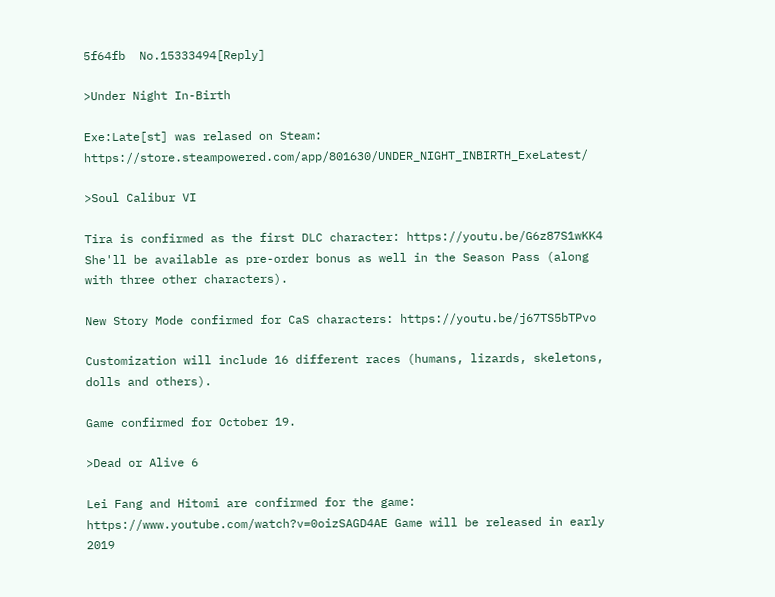5f64fb  No.15333494[Reply]

>Under Night In-Birth

Exe:Late[st] was relased on Steam: https://store.steampowered.com/app/801630/UNDER_NIGHT_INBIRTH_ExeLatest/

>Soul Calibur VI

Tira is confirmed as the first DLC character: https://youtu.be/G6z87S1wKK4 She'll be available as pre-order bonus as well in the Season Pass (along with three other characters).

New Story Mode confirmed for CaS characters: https://youtu.be/j67TS5bTPvo

Customization will include 16 different races (humans, lizards, skeletons, dolls and others).

Game confirmed for October 19.

>Dead or Alive 6

Lei Fang and Hitomi are confirmed for the game: https://www.youtube.com/watch?v=0oizSAGD4AE Game will be released in early 2019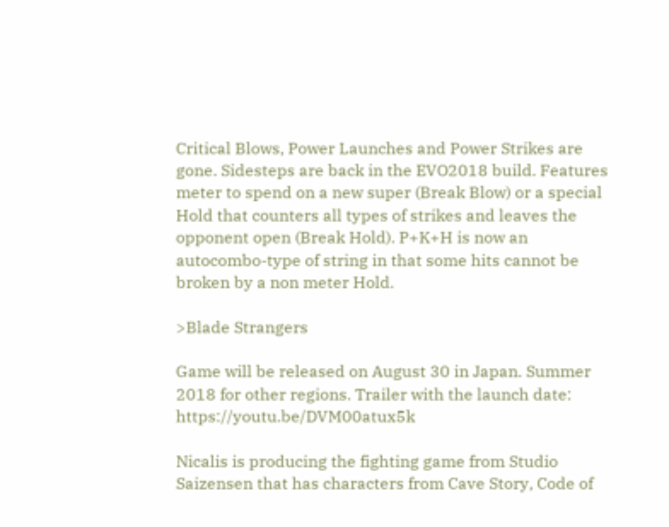Critical Blows, Power Launches and Power Strikes are gone. Sidesteps are back in the EVO2018 build. Features meter to spend on a new super (Break Blow) or a special Hold that counters all types of strikes and leaves the opponent open (Break Hold). P+K+H is now an autocombo-type of string in that some hits cannot be broken by a non meter Hold.

>Blade Strangers

Game will be released on August 30 in Japan. Summer 2018 for other regions. Trailer with the launch date: https://youtu.be/DVM00atux5k

Nicalis is producing the fighting game from Studio Saizensen that has characters from Cave Story, Code of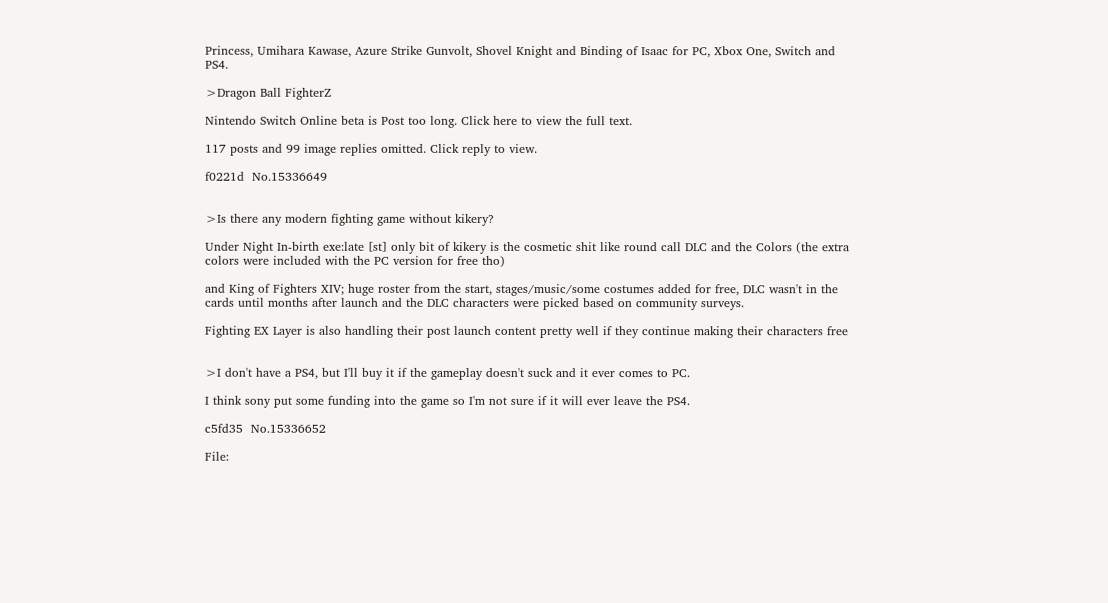Princess, Umihara Kawase, Azure Strike Gunvolt, Shovel Knight and Binding of Isaac for PC, Xbox One, Switch and PS4.

>Dragon Ball FighterZ

Nintendo Switch Online beta is Post too long. Click here to view the full text.

117 posts and 99 image replies omitted. Click reply to view.

f0221d  No.15336649


>Is there any modern fighting game without kikery?

Under Night In-birth exe:late [st] only bit of kikery is the cosmetic shit like round call DLC and the Colors (the extra colors were included with the PC version for free tho)

and King of Fighters XIV; huge roster from the start, stages/music/some costumes added for free, DLC wasn't in the cards until months after launch and the DLC characters were picked based on community surveys.

Fighting EX Layer is also handling their post launch content pretty well if they continue making their characters free


>I don't have a PS4, but I'll buy it if the gameplay doesn't suck and it ever comes to PC.

I think sony put some funding into the game so I'm not sure if it will ever leave the PS4.

c5fd35  No.15336652

File: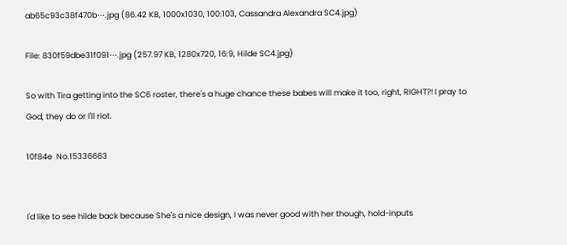ab65c93c38f470b⋯.jpg (86.42 KB, 1000x1030, 100:103, Cassandra Alexandra SC4.jpg)

File: 830f59dbe31f091⋯.jpg (257.97 KB, 1280x720, 16:9, Hilde SC4.jpg)

So with Tira getting into the SC6 roster, there's a huge chance these babes will make it too, right, RIGHT?! I pray to God, they do or I'll riot.

10f84e  No.15336663


I'd like to see hilde back because She's a nice design, I was never good with her though, hold-inputs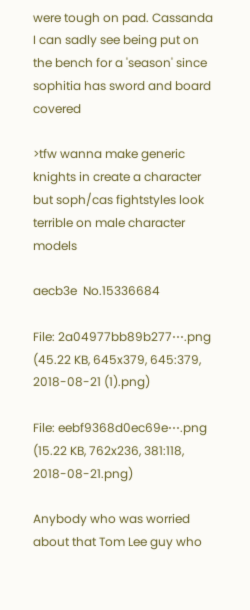were tough on pad. Cassanda I can sadly see being put on the bench for a 'season' since sophitia has sword and board covered

>tfw wanna make generic knights in create a character but soph/cas fightstyles look terrible on male character models

aecb3e  No.15336684

File: 2a04977bb89b277⋯.png (45.22 KB, 645x379, 645:379, 2018-08-21 (1).png)

File: eebf9368d0ec69e⋯.png (15.22 KB, 762x236, 381:118, 2018-08-21.png)

Anybody who was worried about that Tom Lee guy who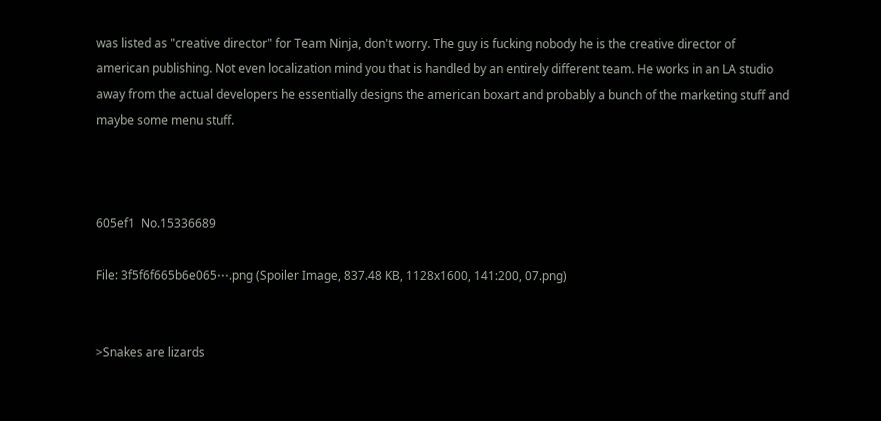was listed as "creative director" for Team Ninja, don't worry. The guy is fucking nobody he is the creative director of american publishing. Not even localization mind you that is handled by an entirely different team. He works in an LA studio away from the actual developers he essentially designs the american boxart and probably a bunch of the marketing stuff and maybe some menu stuff.



605ef1  No.15336689

File: 3f5f6f665b6e065⋯.png (Spoiler Image, 837.48 KB, 1128x1600, 141:200, 07.png)


>Snakes are lizards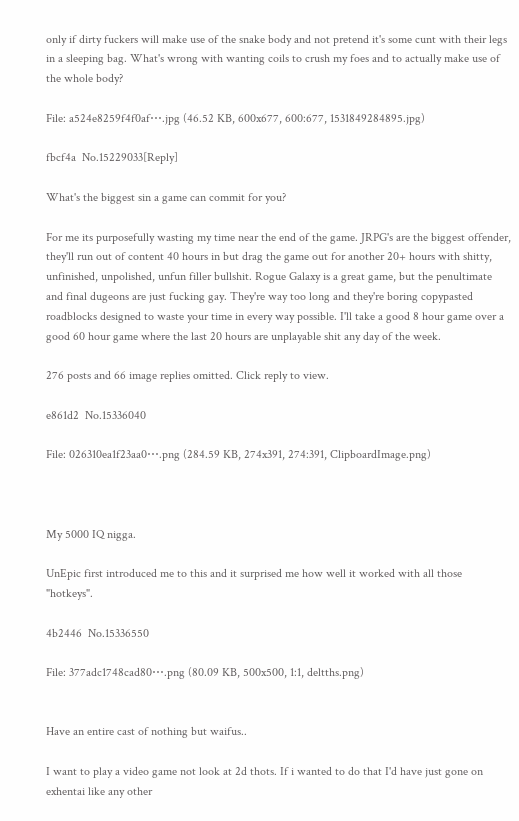only if dirty fuckers will make use of the snake body and not pretend it's some cunt with their legs in a sleeping bag. What's wrong with wanting coils to crush my foes and to actually make use of the whole body?

File: a524e8259f4f0af⋯.jpg (46.52 KB, 600x677, 600:677, 1531849284895.jpg)

fbcf4a  No.15229033[Reply]

What's the biggest sin a game can commit for you?

For me its purposefully wasting my time near the end of the game. JRPG's are the biggest offender, they'll run out of content 40 hours in but drag the game out for another 20+ hours with shitty, unfinished, unpolished, unfun filler bullshit. Rogue Galaxy is a great game, but the penultimate and final dugeons are just fucking gay. They're way too long and they're boring copypasted roadblocks designed to waste your time in every way possible. I'll take a good 8 hour game over a good 60 hour game where the last 20 hours are unplayable shit any day of the week.

276 posts and 66 image replies omitted. Click reply to view.

e861d2  No.15336040

File: 026310ea1f23aa0⋯.png (284.59 KB, 274x391, 274:391, ClipboardImage.png)



My 5000 IQ nigga.

UnEpic first introduced me to this and it surprised me how well it worked with all those "hotkeys".

4b2446  No.15336550

File: 377adc1748cad80⋯.png (80.09 KB, 500x500, 1:1, deltths.png)


Have an entire cast of nothing but waifus..

I want to play a video game not look at 2d thots. If i wanted to do that I'd have just gone on exhentai like any other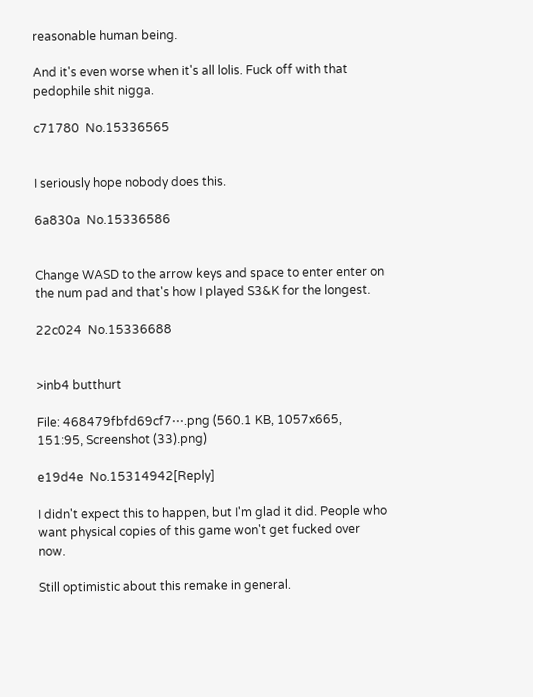reasonable human being.

And it's even worse when it's all lolis. Fuck off with that pedophile shit nigga.

c71780  No.15336565


I seriously hope nobody does this.

6a830a  No.15336586


Change WASD to the arrow keys and space to enter enter on the num pad and that's how I played S3&K for the longest.

22c024  No.15336688


>inb4 butthurt

File: 468479fbfd69cf7⋯.png (560.1 KB, 1057x665, 151:95, Screenshot (33).png)

e19d4e  No.15314942[Reply]

I didn't expect this to happen, but I'm glad it did. People who want physical copies of this game won't get fucked over now.

Still optimistic about this remake in general.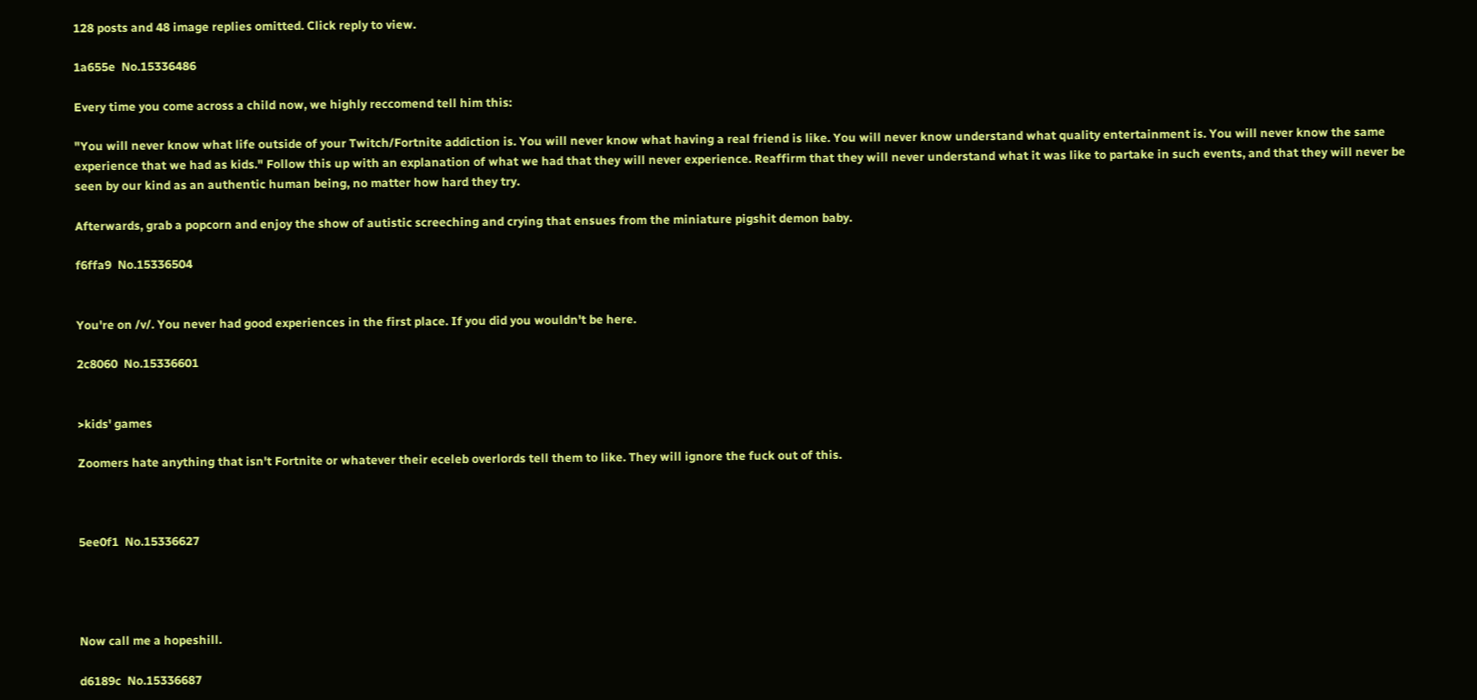128 posts and 48 image replies omitted. Click reply to view.

1a655e  No.15336486

Every time you come across a child now, we highly reccomend tell him this:

"You will never know what life outside of your Twitch/Fortnite addiction is. You will never know what having a real friend is like. You will never know understand what quality entertainment is. You will never know the same experience that we had as kids." Follow this up with an explanation of what we had that they will never experience. Reaffirm that they will never understand what it was like to partake in such events, and that they will never be seen by our kind as an authentic human being, no matter how hard they try.

Afterwards, grab a popcorn and enjoy the show of autistic screeching and crying that ensues from the miniature pigshit demon baby.

f6ffa9  No.15336504


You're on /v/. You never had good experiences in the first place. If you did you wouldn't be here.

2c8060  No.15336601


>kids' games

Zoomers hate anything that isn't Fortnite or whatever their eceleb overlords tell them to like. They will ignore the fuck out of this.



5ee0f1  No.15336627




Now call me a hopeshill.

d6189c  No.15336687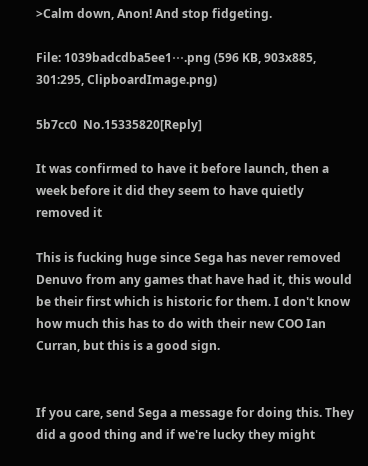>Calm down, Anon! And stop fidgeting.

File: 1039badcdba5ee1⋯.png (596 KB, 903x885, 301:295, ClipboardImage.png)

5b7cc0  No.15335820[Reply]

It was confirmed to have it before launch, then a week before it did they seem to have quietly removed it

This is fucking huge since Sega has never removed Denuvo from any games that have had it, this would be their first which is historic for them. I don't know how much this has to do with their new COO Ian Curran, but this is a good sign.


If you care, send Sega a message for doing this. They did a good thing and if we're lucky they might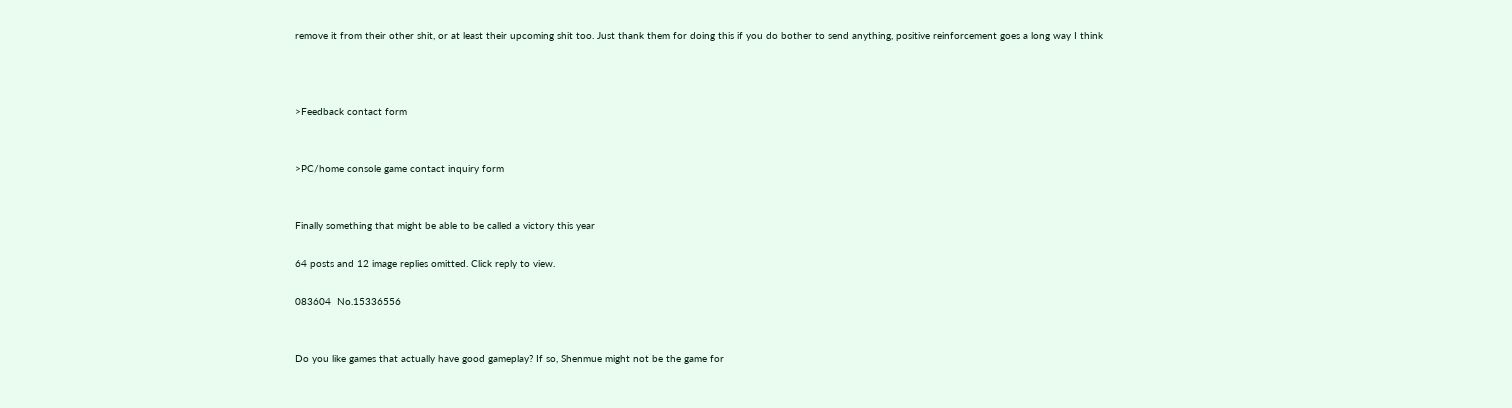remove it from their other shit, or at least their upcoming shit too. Just thank them for doing this if you do bother to send anything, positive reinforcement goes a long way I think



>Feedback contact form


>PC/home console game contact inquiry form


Finally something that might be able to be called a victory this year

64 posts and 12 image replies omitted. Click reply to view.

083604  No.15336556


Do you like games that actually have good gameplay? If so, Shenmue might not be the game for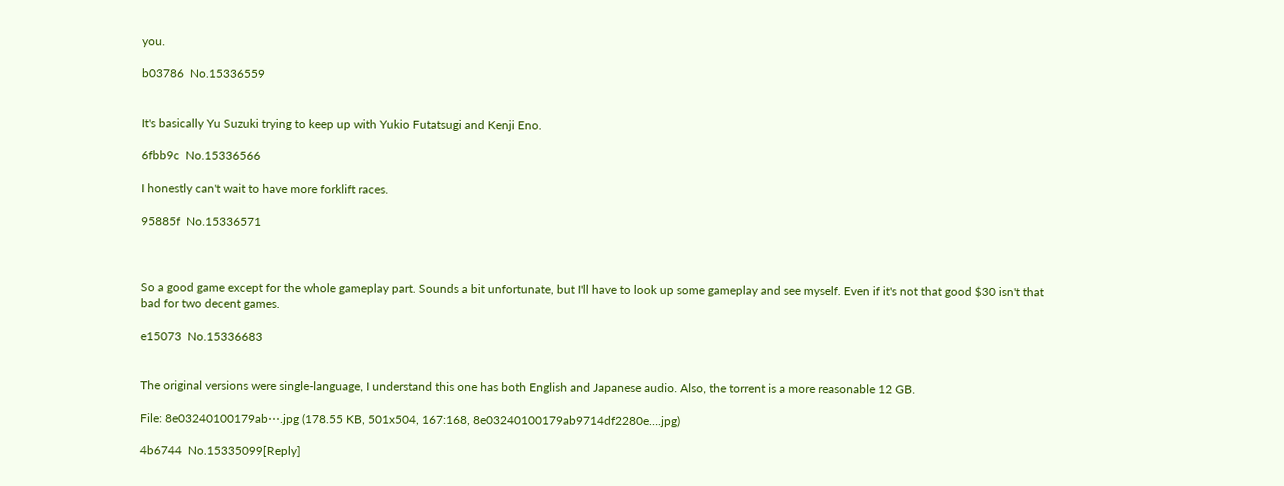you.

b03786  No.15336559


It's basically Yu Suzuki trying to keep up with Yukio Futatsugi and Kenji Eno.

6fbb9c  No.15336566

I honestly can't wait to have more forklift races.

95885f  No.15336571



So a good game except for the whole gameplay part. Sounds a bit unfortunate, but I'll have to look up some gameplay and see myself. Even if it's not that good $30 isn't that bad for two decent games.

e15073  No.15336683


The original versions were single-language, I understand this one has both English and Japanese audio. Also, the torrent is a more reasonable 12 GB.

File: 8e03240100179ab⋯.jpg (178.55 KB, 501x504, 167:168, 8e03240100179ab9714df2280e….jpg)

4b6744  No.15335099[Reply]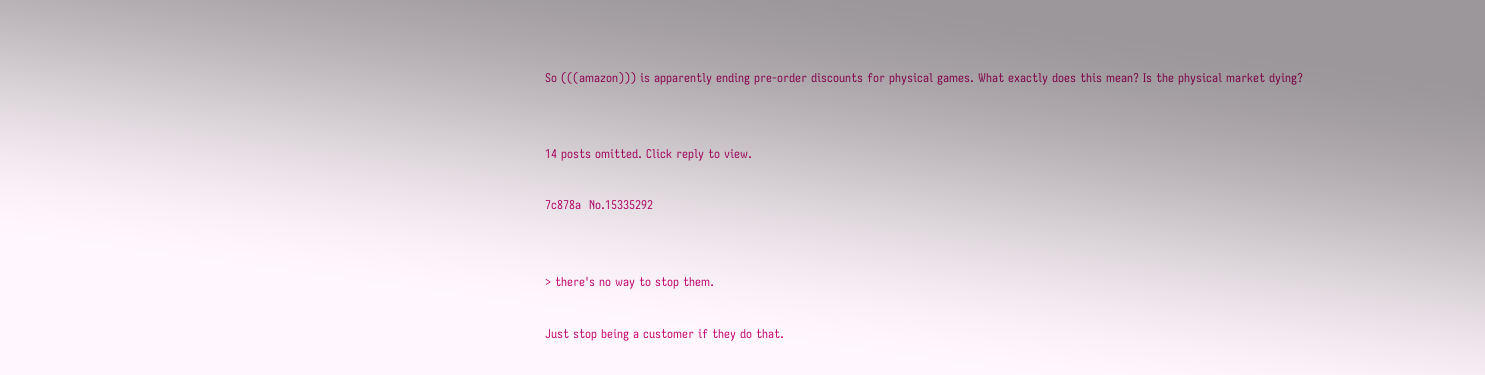So (((amazon))) is apparently ending pre-order discounts for physical games. What exactly does this mean? Is the physical market dying?


14 posts omitted. Click reply to view.

7c878a  No.15335292


> there's no way to stop them.

Just stop being a customer if they do that.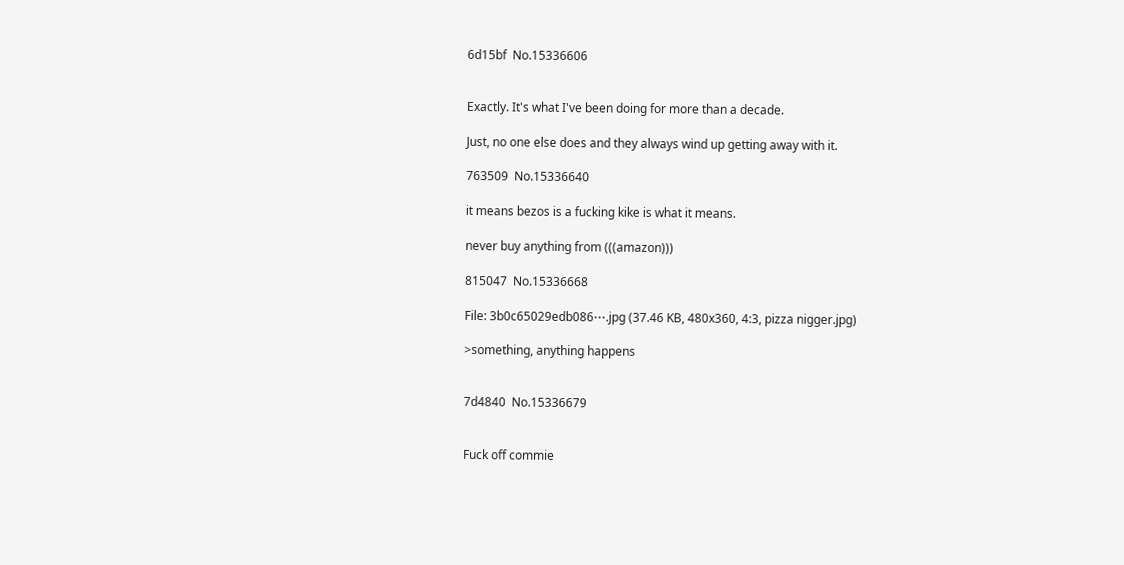6d15bf  No.15336606


Exactly. It's what I've been doing for more than a decade.

Just, no one else does and they always wind up getting away with it.

763509  No.15336640

it means bezos is a fucking kike is what it means.

never buy anything from (((amazon)))

815047  No.15336668

File: 3b0c65029edb086⋯.jpg (37.46 KB, 480x360, 4:3, pizza nigger.jpg)

>something, anything happens


7d4840  No.15336679


Fuck off commie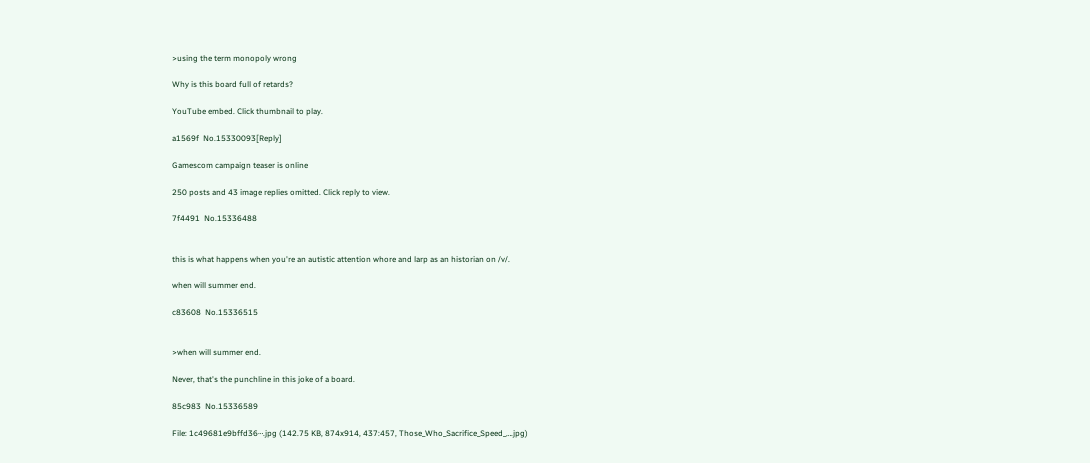>using the term monopoly wrong

Why is this board full of retards?

YouTube embed. Click thumbnail to play.

a1569f  No.15330093[Reply]

Gamescom campaign teaser is online

250 posts and 43 image replies omitted. Click reply to view.

7f4491  No.15336488


this is what happens when you're an autistic attention whore and larp as an historian on /v/.

when will summer end.

c83608  No.15336515


>when will summer end.

Never, that's the punchline in this joke of a board.

85c983  No.15336589

File: 1c49681e9bffd36⋯.jpg (142.75 KB, 874x914, 437:457, Those_Who_Sacrifice_Speed_….jpg)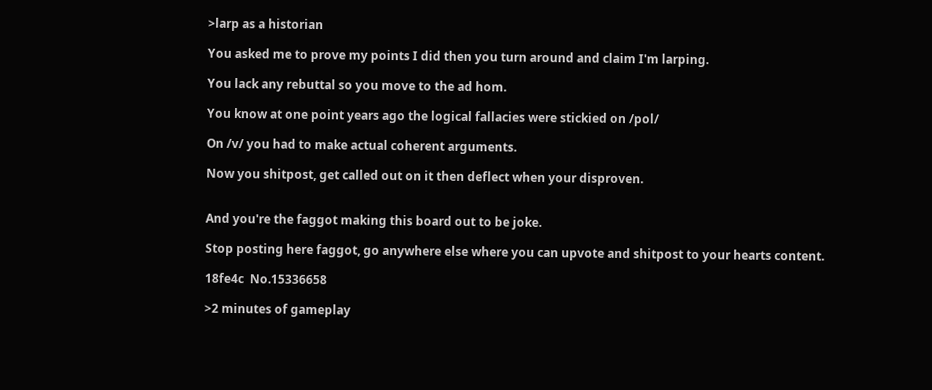>larp as a historian

You asked me to prove my points I did then you turn around and claim I'm larping.

You lack any rebuttal so you move to the ad hom.

You know at one point years ago the logical fallacies were stickied on /pol/

On /v/ you had to make actual coherent arguments.

Now you shitpost, get called out on it then deflect when your disproven.


And you're the faggot making this board out to be joke.

Stop posting here faggot, go anywhere else where you can upvote and shitpost to your hearts content.

18fe4c  No.15336658

>2 minutes of gameplay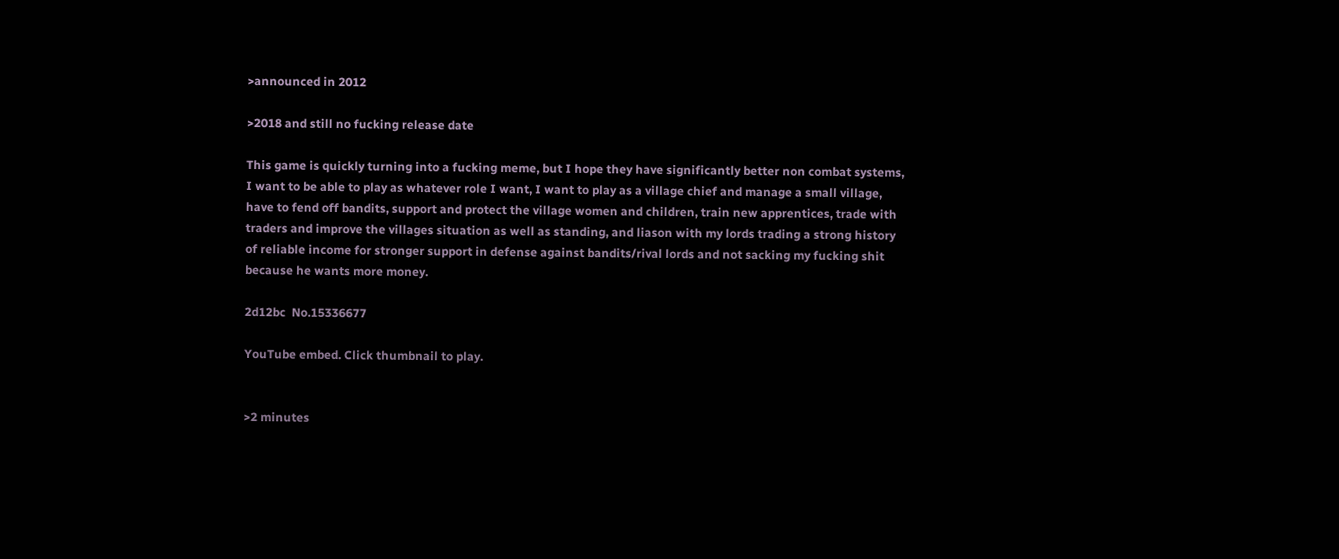>announced in 2012

>2018 and still no fucking release date

This game is quickly turning into a fucking meme, but I hope they have significantly better non combat systems, I want to be able to play as whatever role I want, I want to play as a village chief and manage a small village, have to fend off bandits, support and protect the village women and children, train new apprentices, trade with traders and improve the villages situation as well as standing, and liason with my lords trading a strong history of reliable income for stronger support in defense against bandits/rival lords and not sacking my fucking shit because he wants more money.

2d12bc  No.15336677

YouTube embed. Click thumbnail to play.


>2 minutes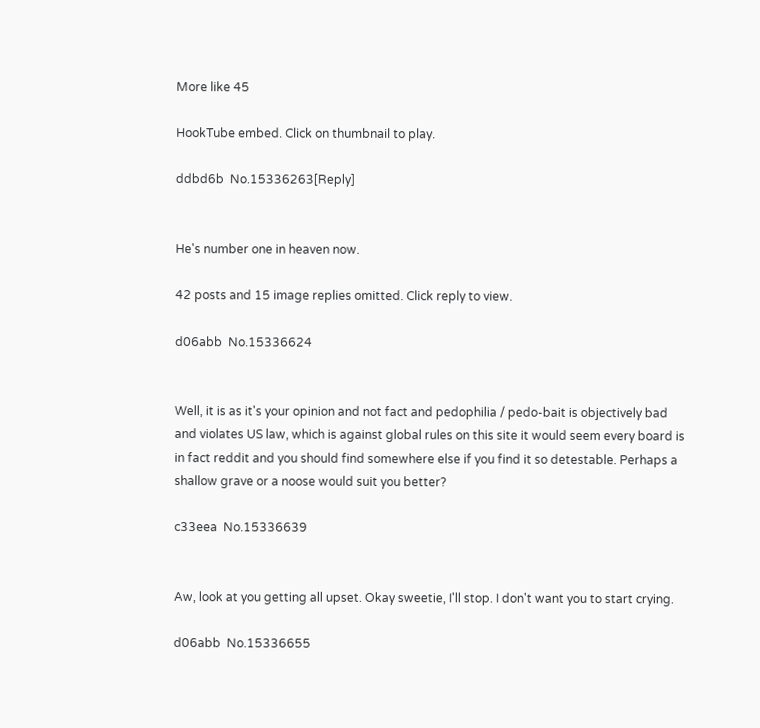More like 45

HookTube embed. Click on thumbnail to play.

ddbd6b  No.15336263[Reply]


He's number one in heaven now.

42 posts and 15 image replies omitted. Click reply to view.

d06abb  No.15336624


Well, it is as it's your opinion and not fact and pedophilia / pedo-bait is objectively bad and violates US law, which is against global rules on this site it would seem every board is in fact reddit and you should find somewhere else if you find it so detestable. Perhaps a shallow grave or a noose would suit you better?

c33eea  No.15336639


Aw, look at you getting all upset. Okay sweetie, I'll stop. I don't want you to start crying.

d06abb  No.15336655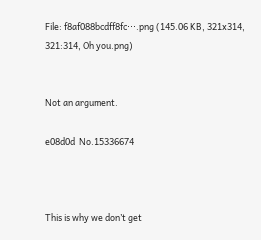File: f8af088bcdff8fc⋯.png (145.06 KB, 321x314, 321:314, Oh you.png)


Not an argument.

e08d0d  No.15336674



This is why we don’t get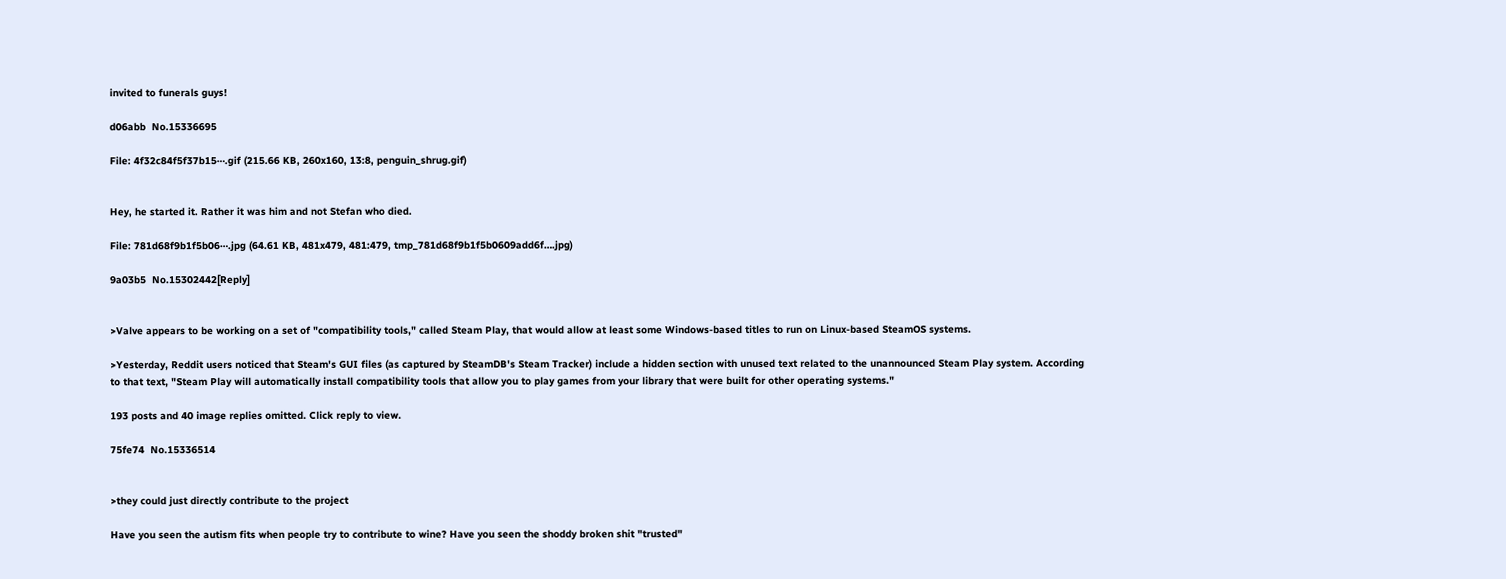invited to funerals guys!

d06abb  No.15336695

File: 4f32c84f5f37b15⋯.gif (215.66 KB, 260x160, 13:8, penguin_shrug.gif)


Hey, he started it. Rather it was him and not Stefan who died.

File: 781d68f9b1f5b06⋯.jpg (64.61 KB, 481x479, 481:479, tmp_781d68f9b1f5b0609add6f….jpg)

9a03b5  No.15302442[Reply]


>Valve appears to be working on a set of "compatibility tools," called Steam Play, that would allow at least some Windows-based titles to run on Linux-based SteamOS systems.

>Yesterday, Reddit users noticed that Steam's GUI files (as captured by SteamDB's Steam Tracker) include a hidden section with unused text related to the unannounced Steam Play system. According to that text, "Steam Play will automatically install compatibility tools that allow you to play games from your library that were built for other operating systems."

193 posts and 40 image replies omitted. Click reply to view.

75fe74  No.15336514


>they could just directly contribute to the project

Have you seen the autism fits when people try to contribute to wine? Have you seen the shoddy broken shit "trusted"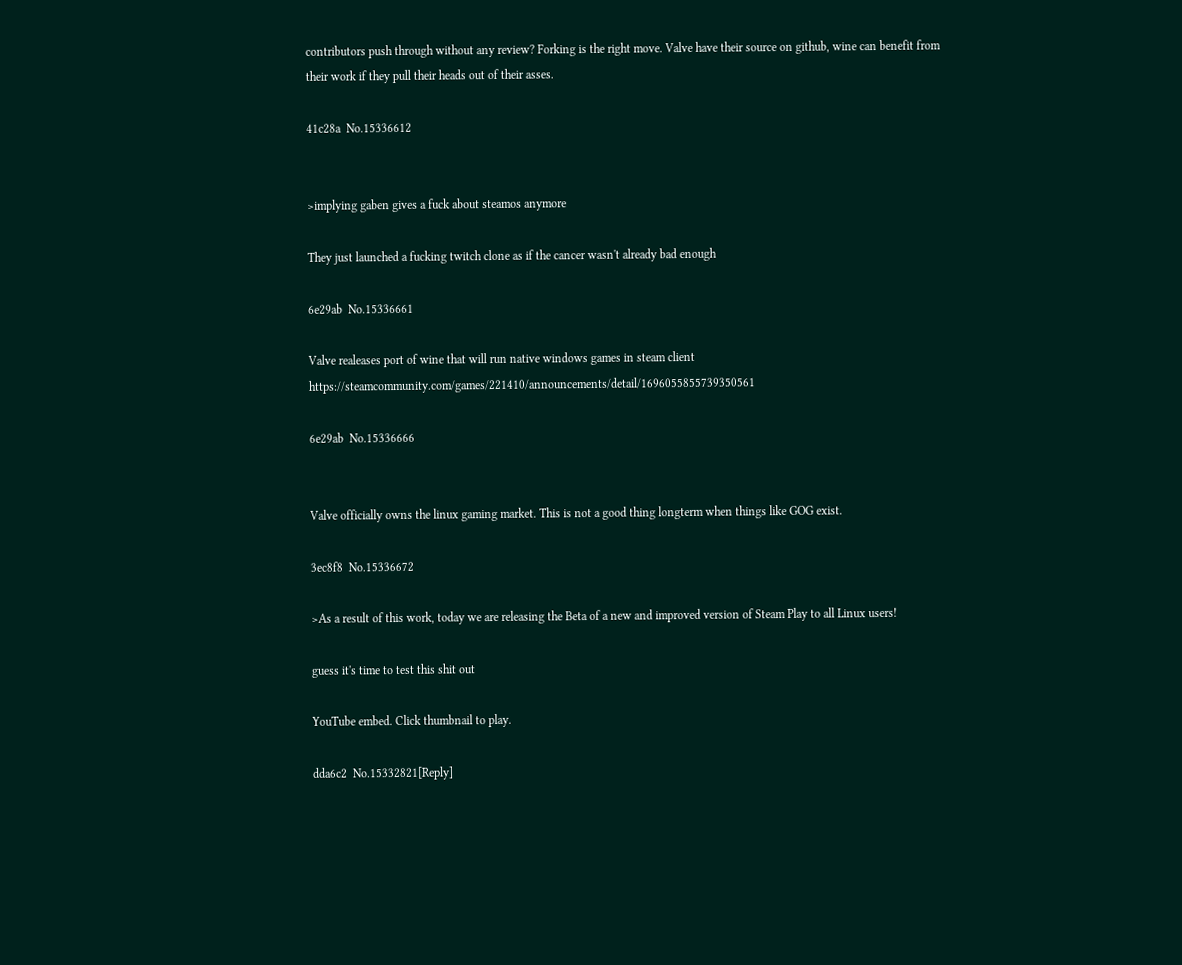contributors push through without any review? Forking is the right move. Valve have their source on github, wine can benefit from their work if they pull their heads out of their asses.

41c28a  No.15336612


>implying gaben gives a fuck about steamos anymore

They just launched a fucking twitch clone as if the cancer wasn't already bad enough

6e29ab  No.15336661

Valve realeases port of wine that will run native windows games in steam client https://steamcommunity.com/games/221410/announcements/detail/1696055855739350561

6e29ab  No.15336666


Valve officially owns the linux gaming market. This is not a good thing longterm when things like GOG exist.

3ec8f8  No.15336672

>As a result of this work, today we are releasing the Beta of a new and improved version of Steam Play to all Linux users!

guess it's time to test this shit out

YouTube embed. Click thumbnail to play.

dda6c2  No.15332821[Reply]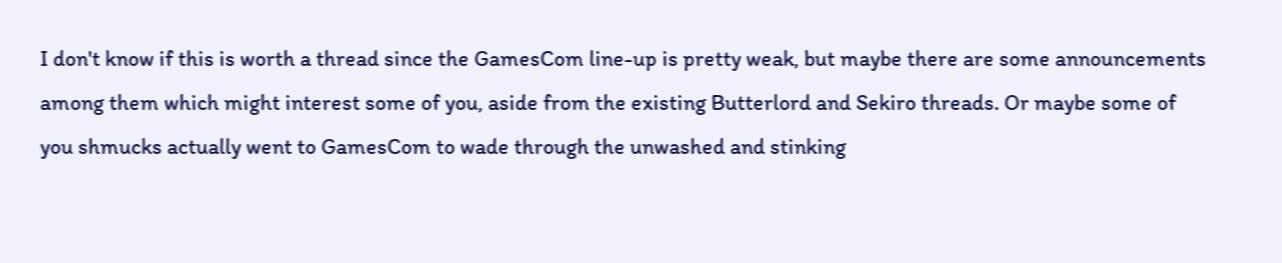I don't know if this is worth a thread since the GamesCom line-up is pretty weak, but maybe there are some announcements among them which might interest some of you, aside from the existing Butterlord and Sekiro threads. Or maybe some of you shmucks actually went to GamesCom to wade through the unwashed and stinking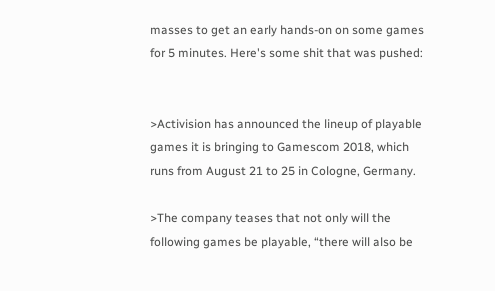masses to get an early hands-on on some games for 5 minutes. Here's some shit that was pushed:


>Activision has announced the lineup of playable games it is bringing to Gamescom 2018, which runs from August 21 to 25 in Cologne, Germany.

>The company teases that not only will the following games be playable, “there will also be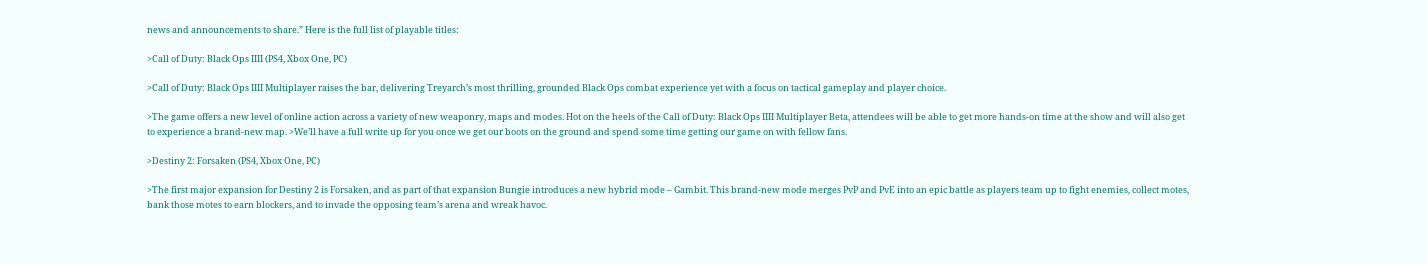news and announcements to share.” Here is the full list of playable titles:

>Call of Duty: Black Ops IIII (PS4, Xbox One, PC)

>Call of Duty: Black Ops IIII Multiplayer raises the bar, delivering Treyarch’s most thrilling, grounded Black Ops combat experience yet with a focus on tactical gameplay and player choice.

>The game offers a new level of online action across a variety of new weaponry, maps and modes. Hot on the heels of the Call of Duty: Black Ops IIII Multiplayer Beta, attendees will be able to get more hands-on time at the show and will also get to experience a brand-new map. >We’ll have a full write up for you once we get our boots on the ground and spend some time getting our game on with fellow fans.

>Destiny 2: Forsaken (PS4, Xbox One, PC)

>The first major expansion for Destiny 2 is Forsaken, and as part of that expansion Bungie introduces a new hybrid mode – Gambit. This brand-new mode merges PvP and PvE into an epic battle as players team up to fight enemies, collect motes, bank those motes to earn blockers, and to invade the opposing team’s arena and wreak havoc.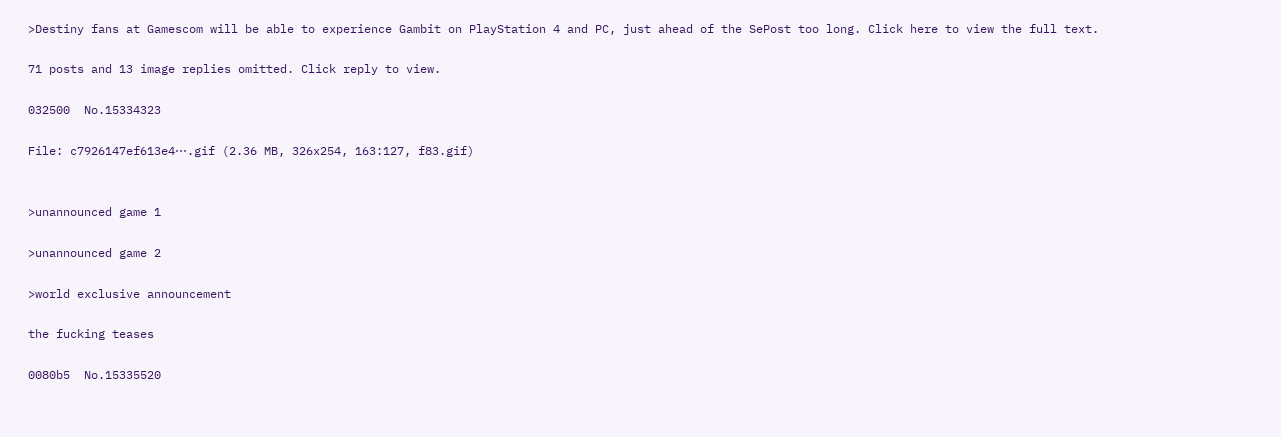>Destiny fans at Gamescom will be able to experience Gambit on PlayStation 4 and PC, just ahead of the SePost too long. Click here to view the full text.

71 posts and 13 image replies omitted. Click reply to view.

032500  No.15334323

File: c7926147ef613e4⋯.gif (2.36 MB, 326x254, 163:127, f83.gif)


>unannounced game 1

>unannounced game 2

>world exclusive announcement

the fucking teases

0080b5  No.15335520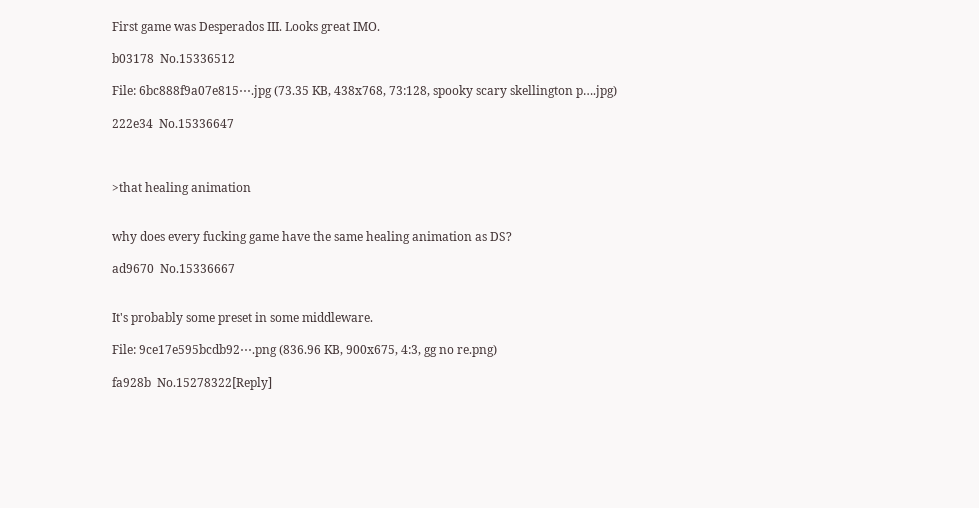First game was Desperados III. Looks great IMO.

b03178  No.15336512

File: 6bc888f9a07e815⋯.jpg (73.35 KB, 438x768, 73:128, spooky scary skellington p….jpg)

222e34  No.15336647



>that healing animation


why does every fucking game have the same healing animation as DS?

ad9670  No.15336667


It's probably some preset in some middleware.

File: 9ce17e595bcdb92⋯.png (836.96 KB, 900x675, 4:3, gg no re.png)

fa928b  No.15278322[Reply]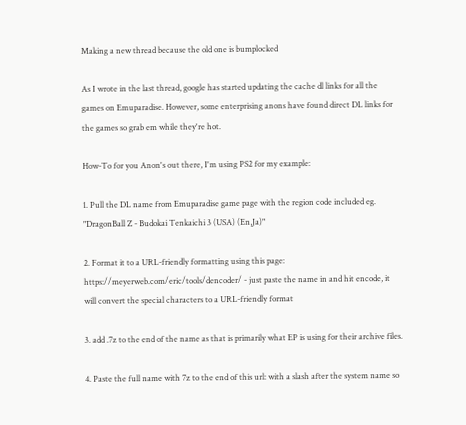Making a new thread because the old one is bumplocked

As I wrote in the last thread, google has started updating the cache dl links for all the games on Emuparadise. However, some enterprising anons have found direct DL links for the games so grab em while they're hot.

How-To for you Anon's out there, I'm using PS2 for my example:

1. Pull the DL name from Emuparadise game page with the region code included eg. "DragonBall Z - Budokai Tenkaichi 3 (USA) (En,Ja)"

2. Format it to a URL-friendly formatting using this page: https://meyerweb.com/eric/tools/dencoder/ - just paste the name in and hit encode, it will convert the special characters to a URL-friendly format

3. add .7z to the end of the name as that is primarily what EP is using for their archive files.

4. Paste the full name with 7z to the end of this url: with a slash after the system name so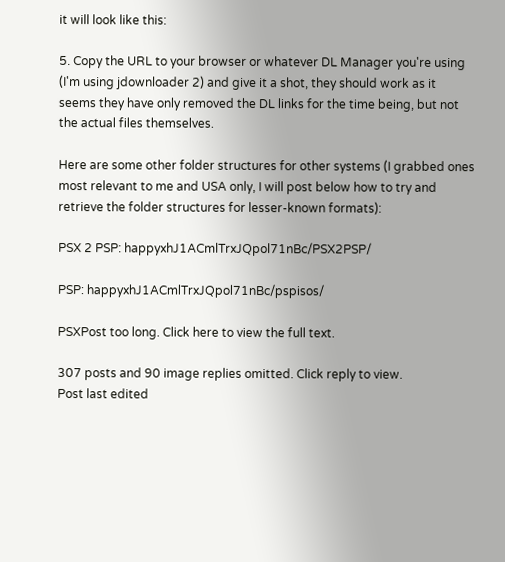it will look like this:

5. Copy the URL to your browser or whatever DL Manager you're using (I'm using jdownloader 2) and give it a shot, they should work as it seems they have only removed the DL links for the time being, but not the actual files themselves.

Here are some other folder structures for other systems (I grabbed ones most relevant to me and USA only, I will post below how to try and retrieve the folder structures for lesser-known formats):

PSX 2 PSP: happyxhJ1ACmlTrxJQpol71nBc/PSX2PSP/

PSP: happyxhJ1ACmlTrxJQpol71nBc/pspisos/

PSXPost too long. Click here to view the full text.

307 posts and 90 image replies omitted. Click reply to view.
Post last edited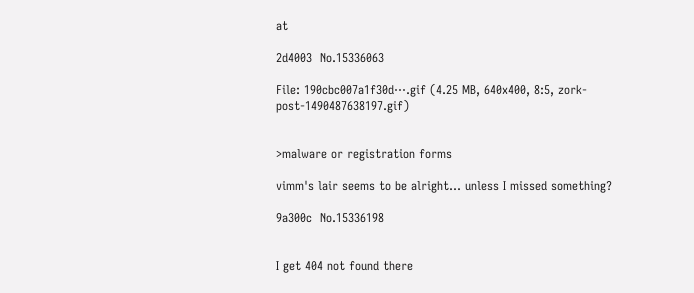at

2d4003  No.15336063

File: 190cbc007a1f30d⋯.gif (4.25 MB, 640x400, 8:5, zork-post-1490487638197.gif)


>malware or registration forms

vimm's lair seems to be alright… unless I missed something?

9a300c  No.15336198


I get 404 not found there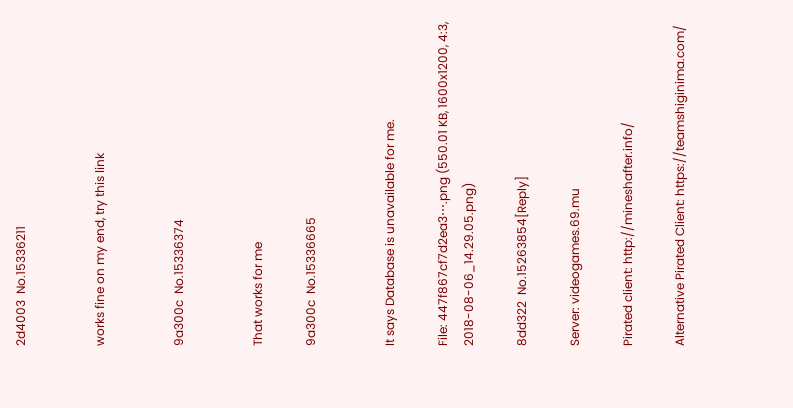2d4003  No.15336211


works fine on my end, try this link


9a300c  No.15336374


That works for me

9a300c  No.15336665


It says Database is unavailable for me.

File: 447f867cf7d2ea3⋯.png (550.01 KB, 1600x1200, 4:3, 2018-08-06_14.29.05.png)

8dd322  No.15263854[Reply]

Server: videogames.69.mu

Pirated client: http://mineshafter.info/

Alternative Pirated Client: https://teamshiginima.com/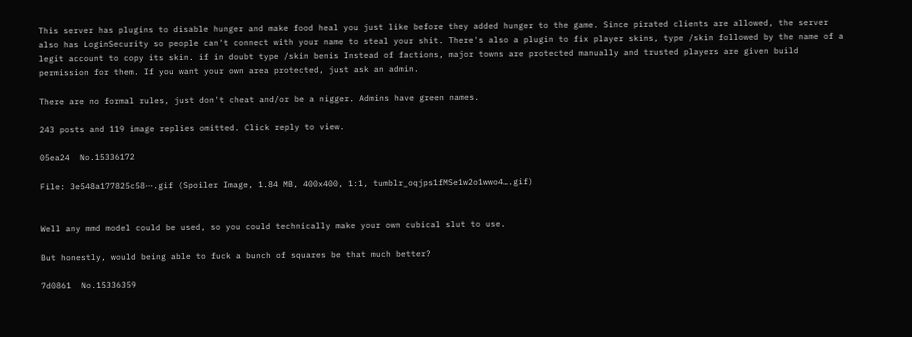This server has plugins to disable hunger and make food heal you just like before they added hunger to the game. Since pirated clients are allowed, the server also has LoginSecurity so people can't connect with your name to steal your shit. There's also a plugin to fix player skins, type /skin followed by the name of a legit account to copy its skin. if in doubt type /skin benis Instead of factions, major towns are protected manually and trusted players are given build permission for them. If you want your own area protected, just ask an admin.

There are no formal rules, just don't cheat and/or be a nigger. Admins have green names.

243 posts and 119 image replies omitted. Click reply to view.

05ea24  No.15336172

File: 3e548a177825c58⋯.gif (Spoiler Image, 1.84 MB, 400x400, 1:1, tumblr_oqjps1fMSe1w2o1wwo4….gif)


Well any mmd model could be used, so you could technically make your own cubical slut to use.

But honestly, would being able to fuck a bunch of squares be that much better?

7d0861  No.15336359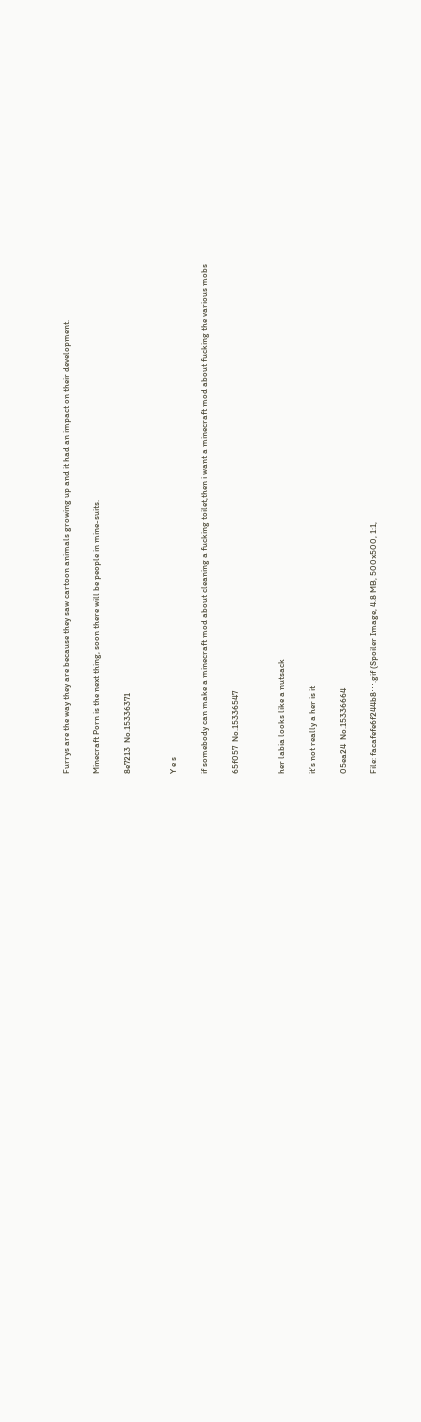Furrys are the way they are because they saw cartoon animals growing up and it had an impact on their development.

Minecraft Porn is the next thing, soon there will be people in mine-suits.

8e7213  No.15336371


Y e s

if somebody can make a minecraft mod about cleaning a fucking toilet,then i want a minecraft mod about fucking the various mobs

65f057  No.15336547


her labia looks like a nutsack

it’s not really a her is it

05ea24  No.15336664

File: facafefe6f244b8⋯.gif (Spoiler Image, 4.8 MB, 500x500, 1:1,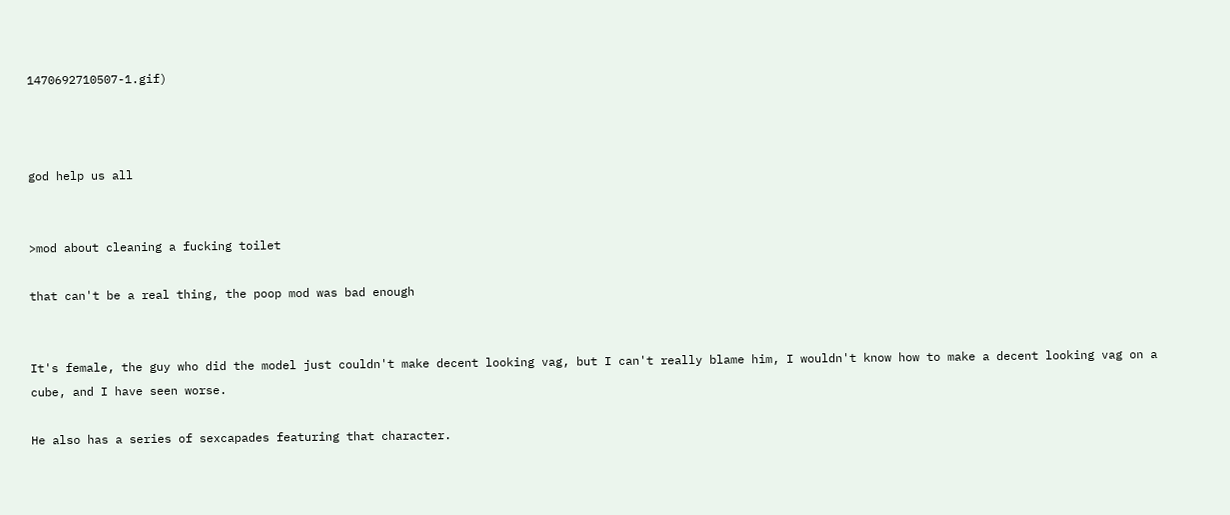1470692710507-1.gif)



god help us all


>mod about cleaning a fucking toilet

that can't be a real thing, the poop mod was bad enough


It's female, the guy who did the model just couldn't make decent looking vag, but I can't really blame him, I wouldn't know how to make a decent looking vag on a cube, and I have seen worse.

He also has a series of sexcapades featuring that character.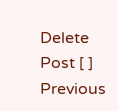Delete Post [ ]
Previous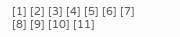[1] [2] [3] [4] [5] [6] [7] [8] [9] [10] [11]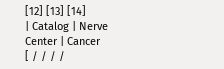[12] [13] [14]
| Catalog | Nerve Center | Cancer
[ / / / /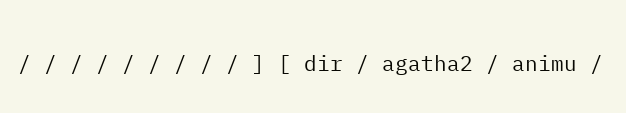/ / / / / / / / / ] [ dir / agatha2 / animu /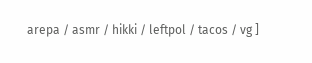arepa / asmr / hikki / leftpol / tacos / vg ]